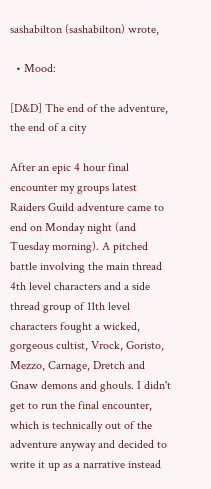sashabilton (sashabilton) wrote,

  • Mood:

[D&D] The end of the adventure, the end of a city

After an epic 4 hour final encounter my groups latest Raiders Guild adventure came to end on Monday night (and Tuesday morning). A pitched battle involving the main thread 4th level characters and a side thread group of 11th level characters fought a wicked, gorgeous cultist, Vrock, Goristo, Mezzo, Carnage, Dretch and Gnaw demons and ghouls. I didn't get to run the final encounter, which is technically out of the adventure anyway and decided to write it up as a narrative instead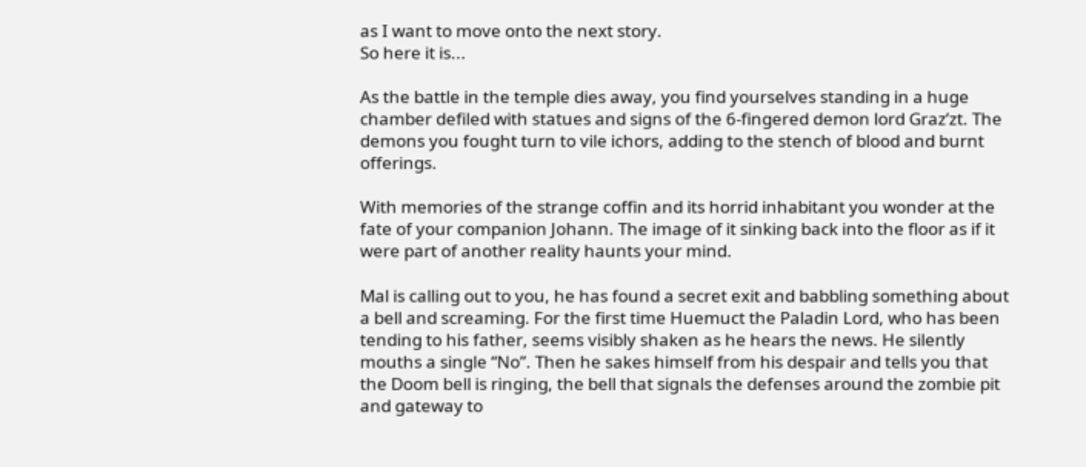as I want to move onto the next story.
So here it is...

As the battle in the temple dies away, you find yourselves standing in a huge chamber defiled with statues and signs of the 6-fingered demon lord Graz’zt. The demons you fought turn to vile ichors, adding to the stench of blood and burnt offerings.

With memories of the strange coffin and its horrid inhabitant you wonder at the fate of your companion Johann. The image of it sinking back into the floor as if it were part of another reality haunts your mind.

Mal is calling out to you, he has found a secret exit and babbling something about a bell and screaming. For the first time Huemuct the Paladin Lord, who has been tending to his father, seems visibly shaken as he hears the news. He silently mouths a single “No”. Then he sakes himself from his despair and tells you that the Doom bell is ringing, the bell that signals the defenses around the zombie pit and gateway to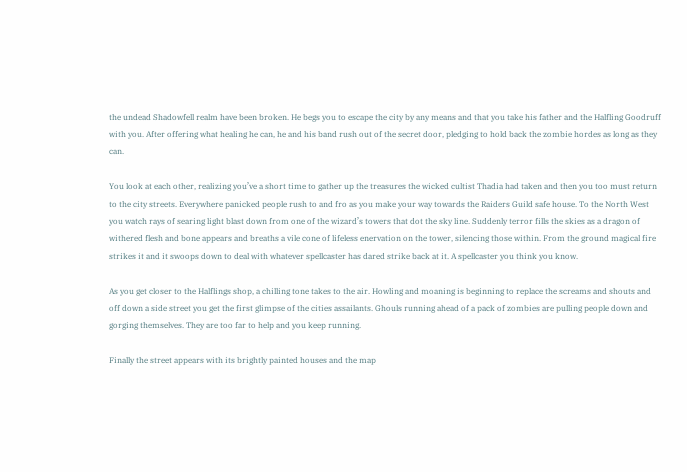the undead Shadowfell realm have been broken. He begs you to escape the city by any means and that you take his father and the Halfling Goodruff with you. After offering what healing he can, he and his band rush out of the secret door, pledging to hold back the zombie hordes as long as they can.

You look at each other, realizing you’ve a short time to gather up the treasures the wicked cultist Thadia had taken and then you too must return to the city streets. Everywhere panicked people rush to and fro as you make your way towards the Raiders Guild safe house. To the North West you watch rays of searing light blast down from one of the wizard’s towers that dot the sky line. Suddenly terror fills the skies as a dragon of withered flesh and bone appears and breaths a vile cone of lifeless enervation on the tower, silencing those within. From the ground magical fire strikes it and it swoops down to deal with whatever spellcaster has dared strike back at it. A spellcaster you think you know.

As you get closer to the Halflings shop, a chilling tone takes to the air. Howling and moaning is beginning to replace the screams and shouts and off down a side street you get the first glimpse of the cities assailants. Ghouls running ahead of a pack of zombies are pulling people down and gorging themselves. They are too far to help and you keep running.

Finally the street appears with its brightly painted houses and the map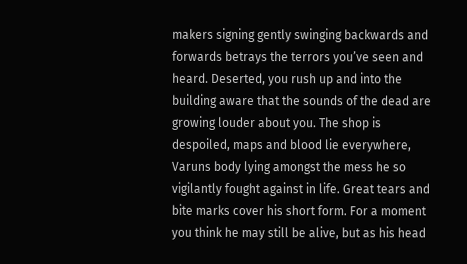makers signing gently swinging backwards and forwards betrays the terrors you’ve seen and heard. Deserted, you rush up and into the building aware that the sounds of the dead are growing louder about you. The shop is despoiled, maps and blood lie everywhere, Varuns body lying amongst the mess he so vigilantly fought against in life. Great tears and bite marks cover his short form. For a moment you think he may still be alive, but as his head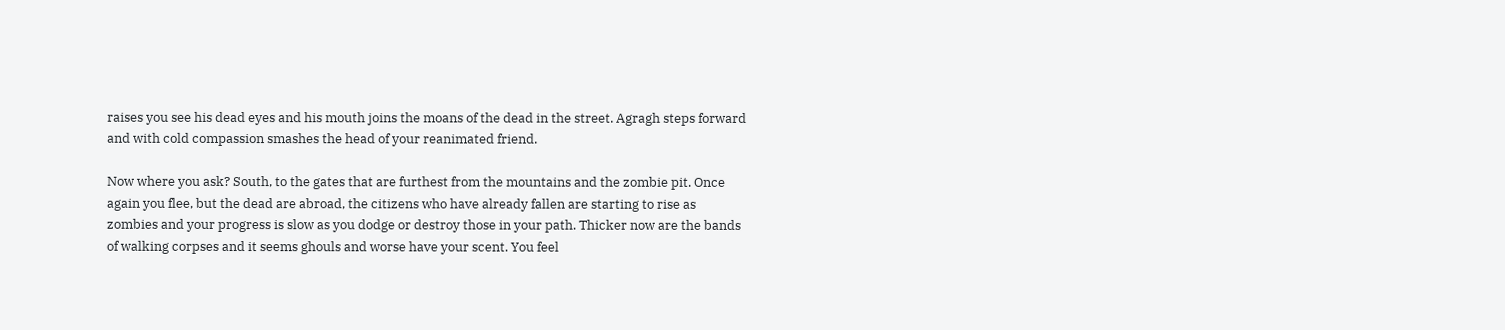raises you see his dead eyes and his mouth joins the moans of the dead in the street. Agragh steps forward and with cold compassion smashes the head of your reanimated friend.

Now where you ask? South, to the gates that are furthest from the mountains and the zombie pit. Once again you flee, but the dead are abroad, the citizens who have already fallen are starting to rise as zombies and your progress is slow as you dodge or destroy those in your path. Thicker now are the bands of walking corpses and it seems ghouls and worse have your scent. You feel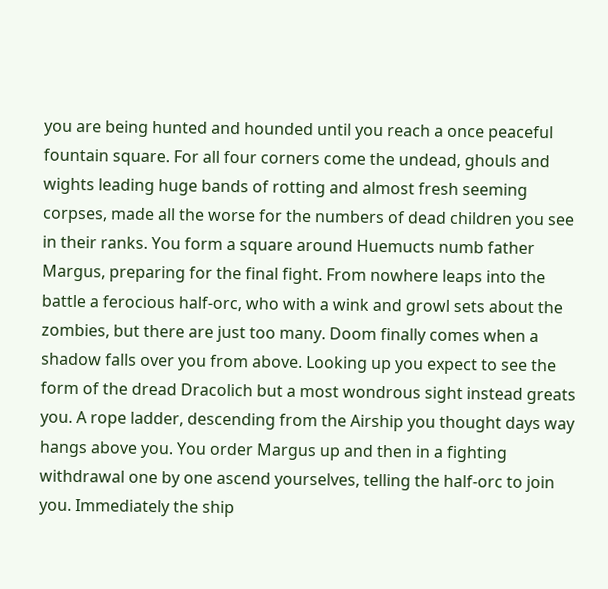you are being hunted and hounded until you reach a once peaceful fountain square. For all four corners come the undead, ghouls and wights leading huge bands of rotting and almost fresh seeming corpses, made all the worse for the numbers of dead children you see in their ranks. You form a square around Huemucts numb father Margus, preparing for the final fight. From nowhere leaps into the battle a ferocious half-orc, who with a wink and growl sets about the zombies, but there are just too many. Doom finally comes when a shadow falls over you from above. Looking up you expect to see the form of the dread Dracolich but a most wondrous sight instead greats you. A rope ladder, descending from the Airship you thought days way hangs above you. You order Margus up and then in a fighting withdrawal one by one ascend yourselves, telling the half-orc to join you. Immediately the ship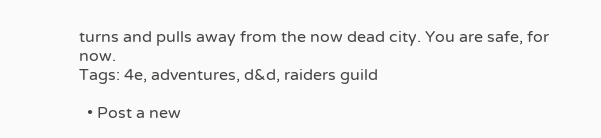turns and pulls away from the now dead city. You are safe, for now.
Tags: 4e, adventures, d&d, raiders guild

  • Post a new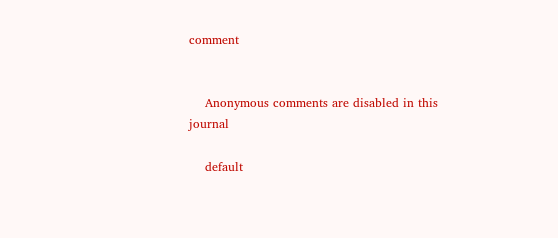comment


    Anonymous comments are disabled in this journal

    default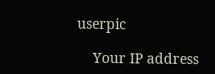userpic

    Your IP address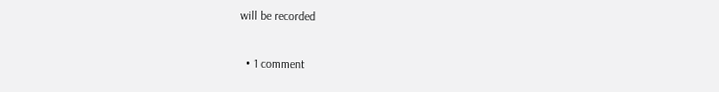will be recorded

  • 1 comment